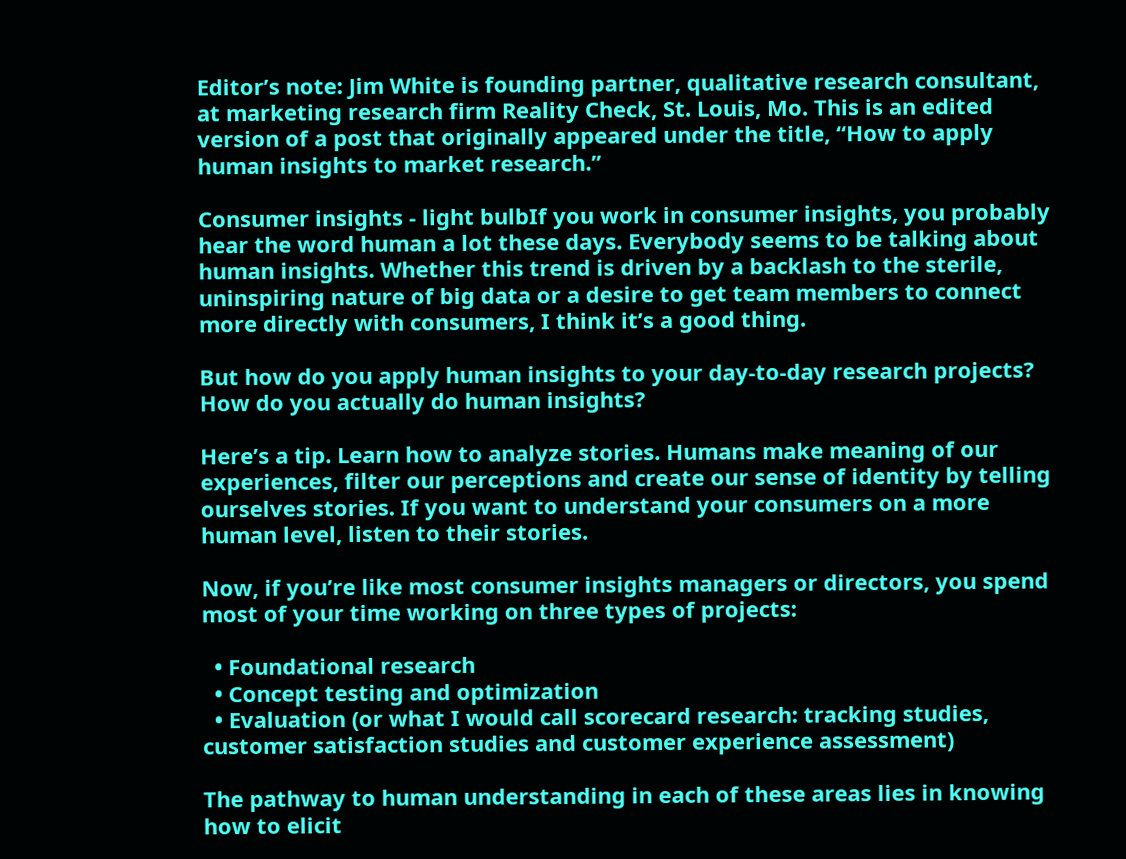Editor’s note: Jim White is founding partner, qualitative research consultant, at marketing research firm Reality Check, St. Louis, Mo. This is an edited version of a post that originally appeared under the title, “How to apply human insights to market research.”

Consumer insights - light bulbIf you work in consumer insights, you probably hear the word human a lot these days. Everybody seems to be talking about human insights. Whether this trend is driven by a backlash to the sterile, uninspiring nature of big data or a desire to get team members to connect more directly with consumers, I think it’s a good thing.

But how do you apply human insights to your day-to-day research projects? How do you actually do human insights?

Here’s a tip. Learn how to analyze stories. Humans make meaning of our experiences, filter our perceptions and create our sense of identity by telling ourselves stories. If you want to understand your consumers on a more human level, listen to their stories.

Now, if you’re like most consumer insights managers or directors, you spend most of your time working on three types of projects:

  • Foundational research
  • Concept testing and optimization
  • Evaluation (or what I would call scorecard research: tracking studies, customer satisfaction studies and customer experience assessment)

The pathway to human understanding in each of these areas lies in knowing how to elicit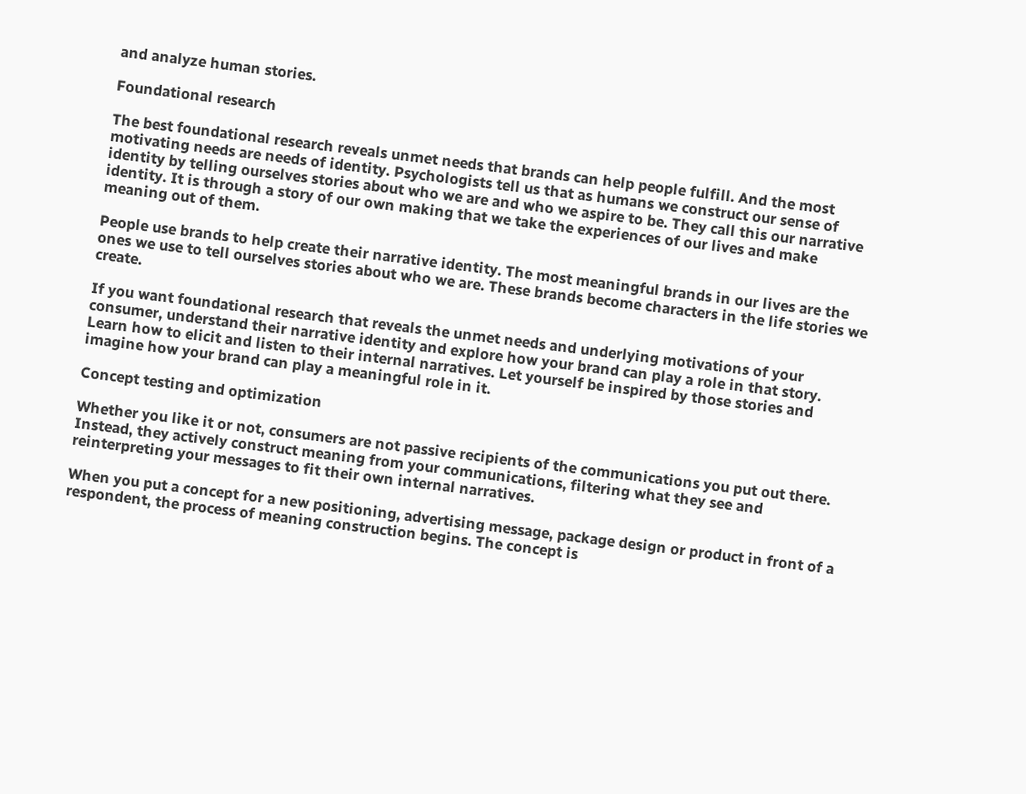and analyze human stories.

Foundational research

The best foundational research reveals unmet needs that brands can help people fulfill. And the most motivating needs are needs of identity. Psychologists tell us that as humans we construct our sense of identity by telling ourselves stories about who we are and who we aspire to be. They call this our narrative identity. It is through a story of our own making that we take the experiences of our lives and make meaning out of them.

People use brands to help create their narrative identity. The most meaningful brands in our lives are the ones we use to tell ourselves stories about who we are. These brands become characters in the life stories we create.

If you want foundational research that reveals the unmet needs and underlying motivations of your consumer, understand their narrative identity and explore how your brand can play a role in that story. Learn how to elicit and listen to their internal narratives. Let yourself be inspired by those stories and imagine how your brand can play a meaningful role in it.

Concept testing and optimization

Whether you like it or not, consumers are not passive recipients of the communications you put out there. Instead, they actively construct meaning from your communications, filtering what they see and reinterpreting your messages to fit their own internal narratives.

When you put a concept for a new positioning, advertising message, package design or product in front of a respondent, the process of meaning construction begins. The concept is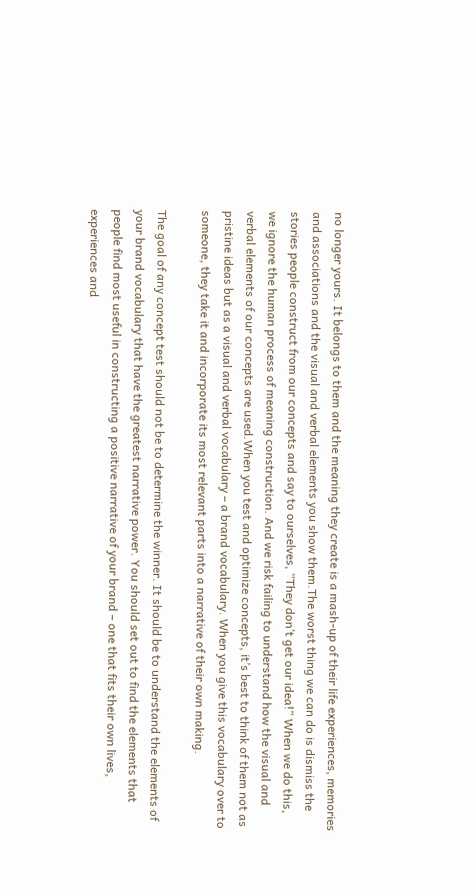no longer yours. It belongs to them and the meaning they create is a mash-up of their life experiences, memories and associations and the visual and verbal elements you show them.The worst thing we can do is dismiss the stories people construct from our concepts and say to ourselves, “They don’t get our idea!” When we do this, we ignore the human process of meaning construction. And we risk failing to understand how the visual and verbal elements of our concepts are used.When you test and optimize concepts, it’s best to think of them not as pristine ideas but as a visual and verbal vocabulary – a brand vocabulary. When you give this vocabulary over to someone, they take it and incorporate its most relevant parts into a narrative of their own making.

The goal of any concept test should not be to determine the winner. It should be to understand the elements of your brand vocabulary that have the greatest narrative power. You should set out to find the elements that people find most useful in constructing a positive narrative of your brand – one that fits their own lives, experiences and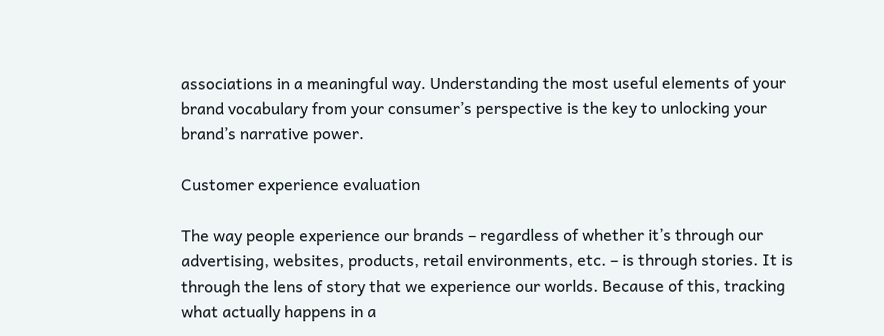associations in a meaningful way. Understanding the most useful elements of your brand vocabulary from your consumer’s perspective is the key to unlocking your brand’s narrative power.

Customer experience evaluation

The way people experience our brands – regardless of whether it’s through our advertising, websites, products, retail environments, etc. – is through stories. It is through the lens of story that we experience our worlds. Because of this, tracking what actually happens in a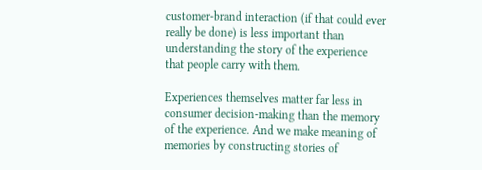customer-brand interaction (if that could ever really be done) is less important than understanding the story of the experience that people carry with them.

Experiences themselves matter far less in consumer decision-making than the memory of the experience. And we make meaning of memories by constructing stories of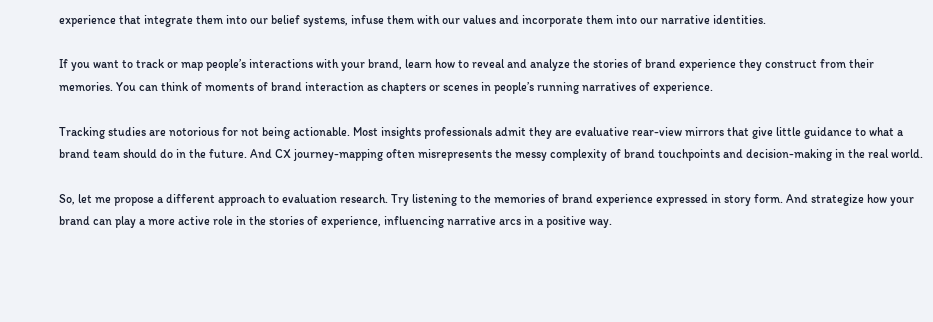experience that integrate them into our belief systems, infuse them with our values and incorporate them into our narrative identities.

If you want to track or map people’s interactions with your brand, learn how to reveal and analyze the stories of brand experience they construct from their memories. You can think of moments of brand interaction as chapters or scenes in people’s running narratives of experience.

Tracking studies are notorious for not being actionable. Most insights professionals admit they are evaluative rear-view mirrors that give little guidance to what a brand team should do in the future. And CX journey-mapping often misrepresents the messy complexity of brand touchpoints and decision-making in the real world.

So, let me propose a different approach to evaluation research. Try listening to the memories of brand experience expressed in story form. And strategize how your brand can play a more active role in the stories of experience, influencing narrative arcs in a positive way.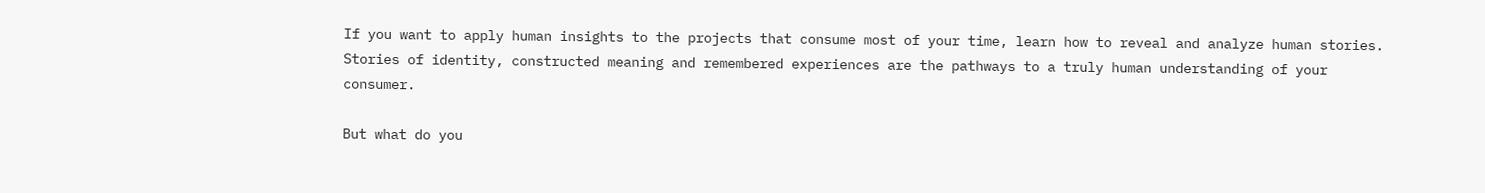If you want to apply human insights to the projects that consume most of your time, learn how to reveal and analyze human stories. Stories of identity, constructed meaning and remembered experiences are the pathways to a truly human understanding of your consumer.

But what do you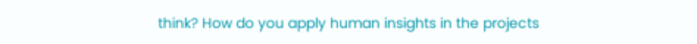think? How do you apply human insights in the projects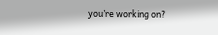you’re working on?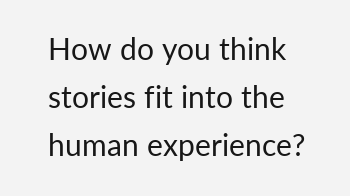How do you think stories fit into the human experience?